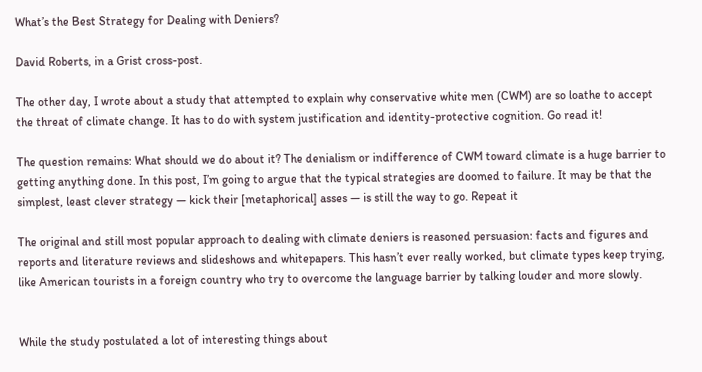What’s the Best Strategy for Dealing with Deniers?

David Roberts, in a Grist cross-post.

The other day, I wrote about a study that attempted to explain why conservative white men (CWM) are so loathe to accept the threat of climate change. It has to do with system justification and identity-protective cognition. Go read it!

The question remains: What should we do about it? The denialism or indifference of CWM toward climate is a huge barrier to getting anything done. In this post, I’m going to argue that the typical strategies are doomed to failure. It may be that the simplest, least clever strategy — kick their [metaphorical] asses — is still the way to go. Repeat it

The original and still most popular approach to dealing with climate deniers is reasoned persuasion: facts and figures and reports and literature reviews and slideshows and whitepapers. This hasn’t ever really worked, but climate types keep trying, like American tourists in a foreign country who try to overcome the language barrier by talking louder and more slowly.


While the study postulated a lot of interesting things about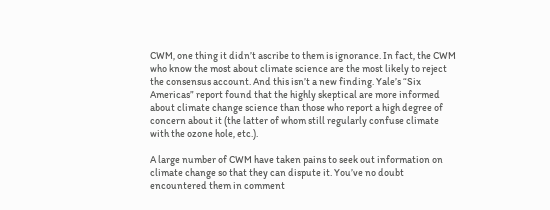CWM, one thing it didn’t ascribe to them is ignorance. In fact, the CWM who know the most about climate science are the most likely to reject the consensus account. And this isn’t a new finding. Yale’s “Six Americas” report found that the highly skeptical are more informed about climate change science than those who report a high degree of concern about it (the latter of whom still regularly confuse climate with the ozone hole, etc.).

A large number of CWM have taken pains to seek out information on climate change so that they can dispute it. You’ve no doubt encountered them in comment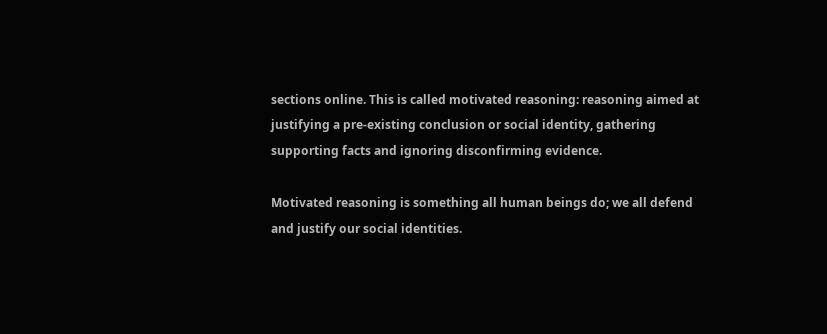sections online. This is called motivated reasoning: reasoning aimed at justifying a pre-existing conclusion or social identity, gathering supporting facts and ignoring disconfirming evidence.

Motivated reasoning is something all human beings do; we all defend and justify our social identities.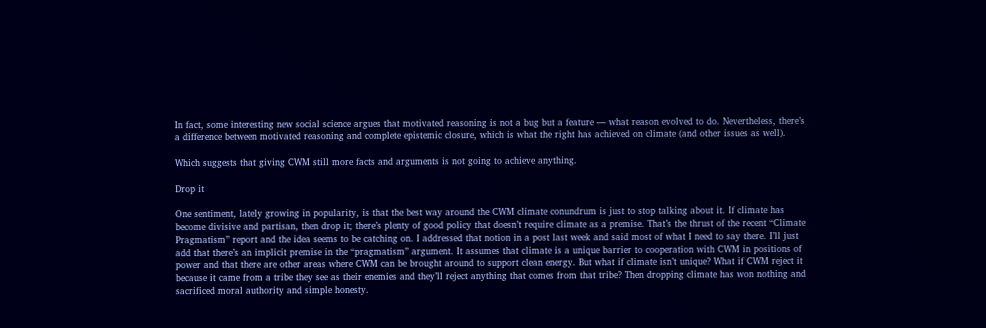In fact, some interesting new social science argues that motivated reasoning is not a bug but a feature — what reason evolved to do. Nevertheless, there’s a difference between motivated reasoning and complete epistemic closure, which is what the right has achieved on climate (and other issues as well).

Which suggests that giving CWM still more facts and arguments is not going to achieve anything.

Drop it

One sentiment, lately growing in popularity, is that the best way around the CWM climate conundrum is just to stop talking about it. If climate has become divisive and partisan, then drop it; there’s plenty of good policy that doesn’t require climate as a premise. That’s the thrust of the recent “Climate Pragmatism” report and the idea seems to be catching on. I addressed that notion in a post last week and said most of what I need to say there. I’ll just add that there’s an implicit premise in the “pragmatism” argument. It assumes that climate is a unique barrier to cooperation with CWM in positions of power and that there are other areas where CWM can be brought around to support clean energy. But what if climate isn’t unique? What if CWM reject it because it came from a tribe they see as their enemies and they’ll reject anything that comes from that tribe? Then dropping climate has won nothing and sacrificed moral authority and simple honesty.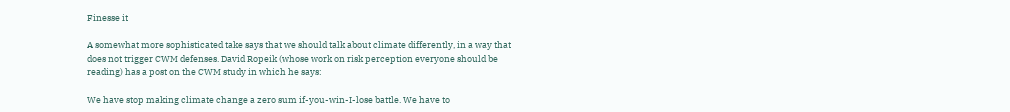Finesse it

A somewhat more sophisticated take says that we should talk about climate differently, in a way that does not trigger CWM defenses. David Ropeik (whose work on risk perception everyone should be reading) has a post on the CWM study in which he says:

We have stop making climate change a zero sum if-you-win-I-lose battle. We have to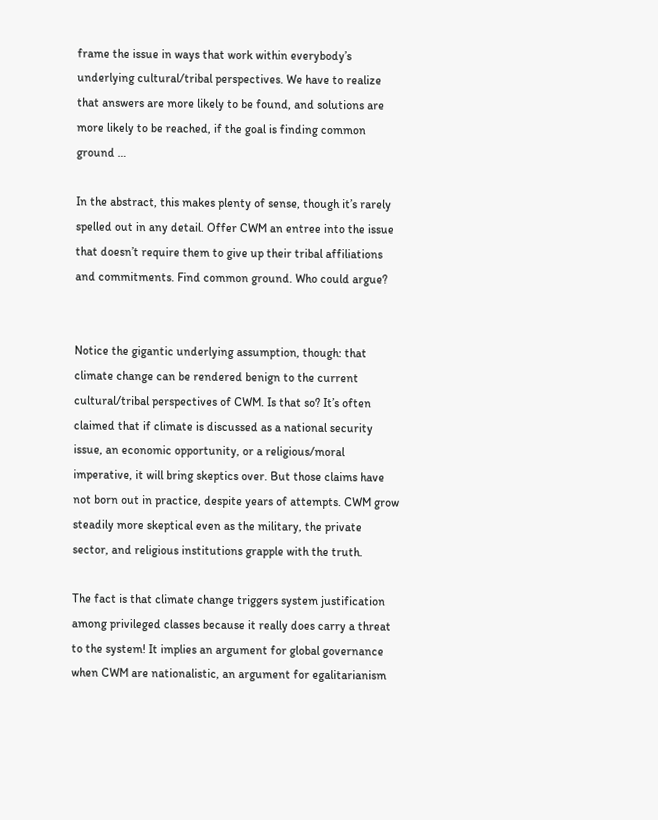frame the issue in ways that work within everybody’s underlying cultural/tribal perspectives. We have to realize that answers are more likely to be found, and solutions are more likely to be reached, if the goal is finding common ground …

In the abstract, this makes plenty of sense, though it’s rarely spelled out in any detail. Offer CWM an entree into the issue that doesn’t require them to give up their tribal affiliations and commitments. Find common ground. Who could argue?


Notice the gigantic underlying assumption, though: that climate change can be rendered benign to the current cultural/tribal perspectives of CWM. Is that so? It’s often claimed that if climate is discussed as a national security issue, an economic opportunity, or a religious/moral imperative, it will bring skeptics over. But those claims have not born out in practice, despite years of attempts. CWM grow steadily more skeptical even as the military, the private sector, and religious institutions grapple with the truth.

The fact is that climate change triggers system justification among privileged classes because it really does carry a threat to the system! It implies an argument for global governance when CWM are nationalistic, an argument for egalitarianism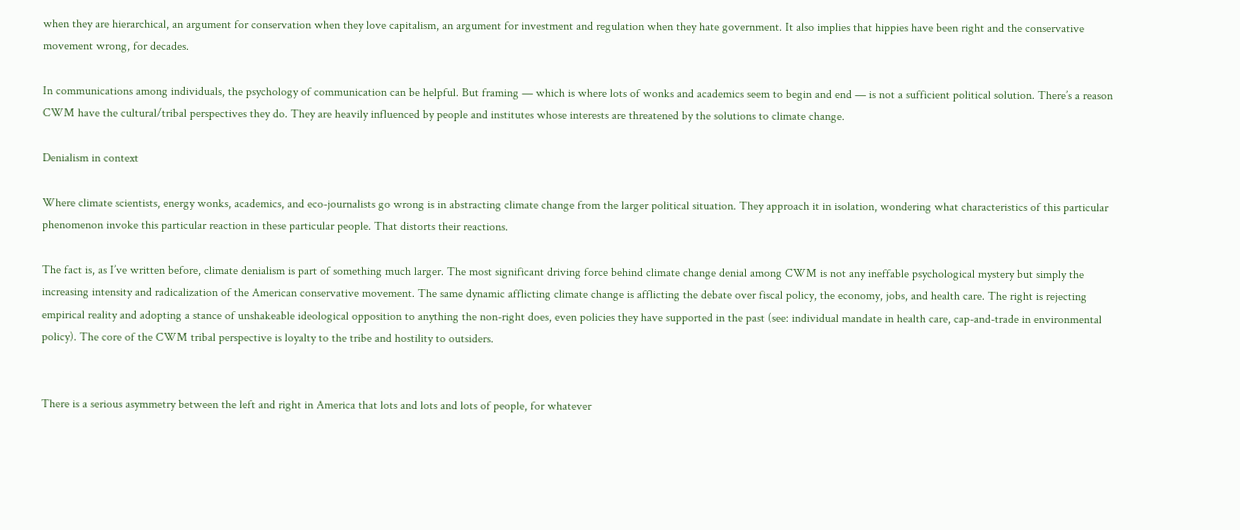when they are hierarchical, an argument for conservation when they love capitalism, an argument for investment and regulation when they hate government. It also implies that hippies have been right and the conservative movement wrong, for decades.

In communications among individuals, the psychology of communication can be helpful. But framing — which is where lots of wonks and academics seem to begin and end — is not a sufficient political solution. There’s a reason CWM have the cultural/tribal perspectives they do. They are heavily influenced by people and institutes whose interests are threatened by the solutions to climate change.

Denialism in context

Where climate scientists, energy wonks, academics, and eco-journalists go wrong is in abstracting climate change from the larger political situation. They approach it in isolation, wondering what characteristics of this particular phenomenon invoke this particular reaction in these particular people. That distorts their reactions.

The fact is, as I’ve written before, climate denialism is part of something much larger. The most significant driving force behind climate change denial among CWM is not any ineffable psychological mystery but simply the increasing intensity and radicalization of the American conservative movement. The same dynamic afflicting climate change is afflicting the debate over fiscal policy, the economy, jobs, and health care. The right is rejecting empirical reality and adopting a stance of unshakeable ideological opposition to anything the non-right does, even policies they have supported in the past (see: individual mandate in health care, cap-and-trade in environmental policy). The core of the CWM tribal perspective is loyalty to the tribe and hostility to outsiders.


There is a serious asymmetry between the left and right in America that lots and lots and lots of people, for whatever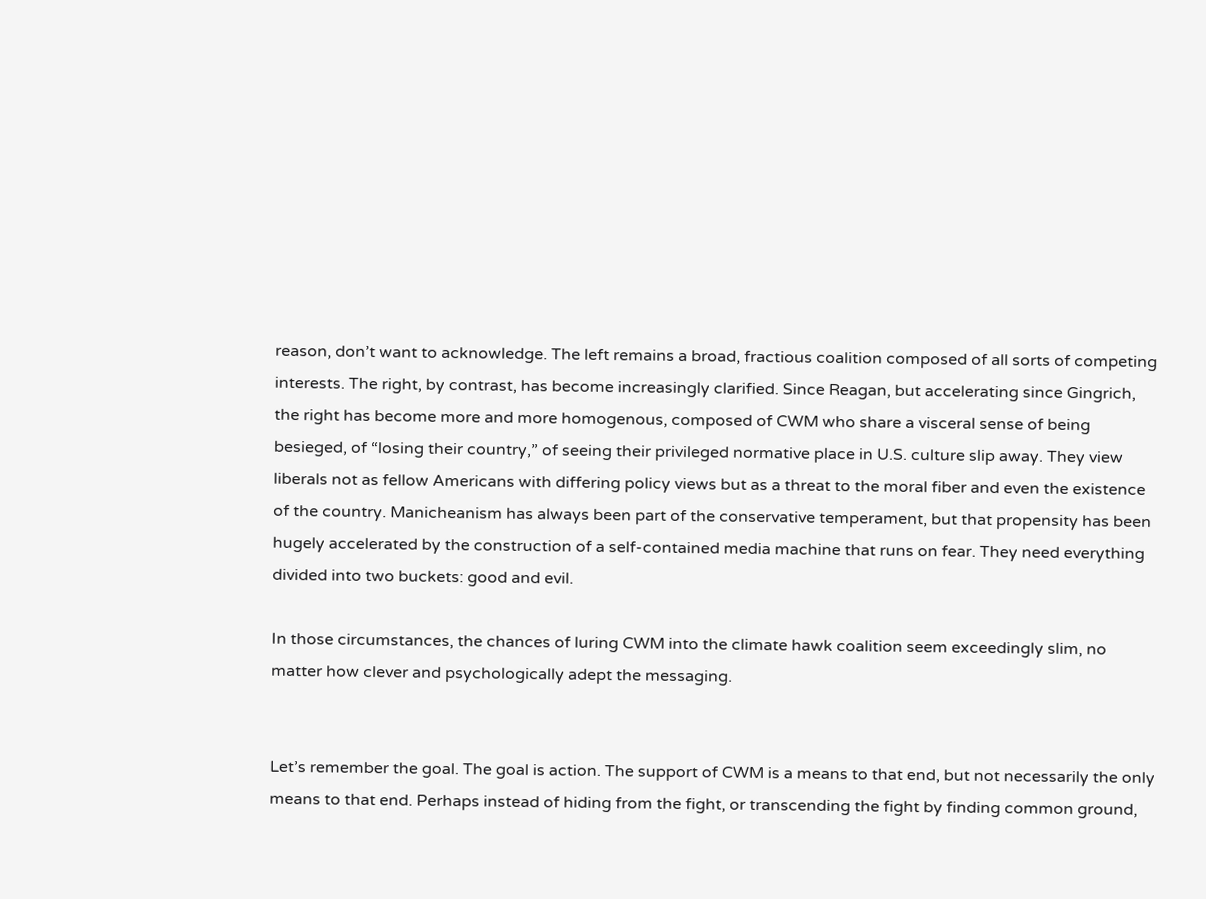reason, don’t want to acknowledge. The left remains a broad, fractious coalition composed of all sorts of competing interests. The right, by contrast, has become increasingly clarified. Since Reagan, but accelerating since Gingrich, the right has become more and more homogenous, composed of CWM who share a visceral sense of being besieged, of “losing their country,” of seeing their privileged normative place in U.S. culture slip away. They view liberals not as fellow Americans with differing policy views but as a threat to the moral fiber and even the existence of the country. Manicheanism has always been part of the conservative temperament, but that propensity has been hugely accelerated by the construction of a self-contained media machine that runs on fear. They need everything divided into two buckets: good and evil.

In those circumstances, the chances of luring CWM into the climate hawk coalition seem exceedingly slim, no matter how clever and psychologically adept the messaging.


Let’s remember the goal. The goal is action. The support of CWM is a means to that end, but not necessarily the only means to that end. Perhaps instead of hiding from the fight, or transcending the fight by finding common ground,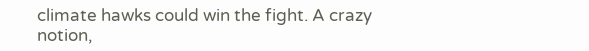climate hawks could win the fight. A crazy notion,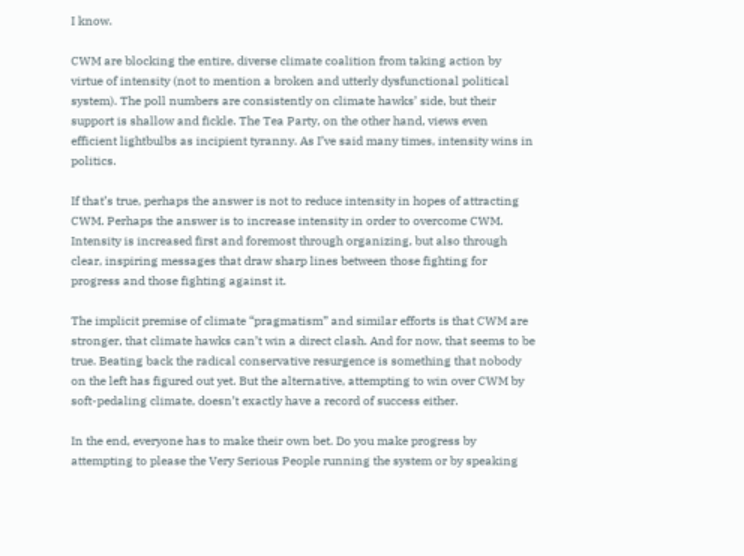I know.

CWM are blocking the entire, diverse climate coalition from taking action by virtue of intensity (not to mention a broken and utterly dysfunctional political system). The poll numbers are consistently on climate hawks’ side, but their support is shallow and fickle. The Tea Party, on the other hand, views even efficient lightbulbs as incipient tyranny. As I’ve said many times, intensity wins in politics.

If that’s true, perhaps the answer is not to reduce intensity in hopes of attracting CWM. Perhaps the answer is to increase intensity in order to overcome CWM. Intensity is increased first and foremost through organizing, but also through clear, inspiring messages that draw sharp lines between those fighting for progress and those fighting against it.

The implicit premise of climate “pragmatism” and similar efforts is that CWM are stronger, that climate hawks can’t win a direct clash. And for now, that seems to be true. Beating back the radical conservative resurgence is something that nobody on the left has figured out yet. But the alternative, attempting to win over CWM by soft-pedaling climate, doesn’t exactly have a record of success either.

In the end, everyone has to make their own bet. Do you make progress by attempting to please the Very Serious People running the system or by speaking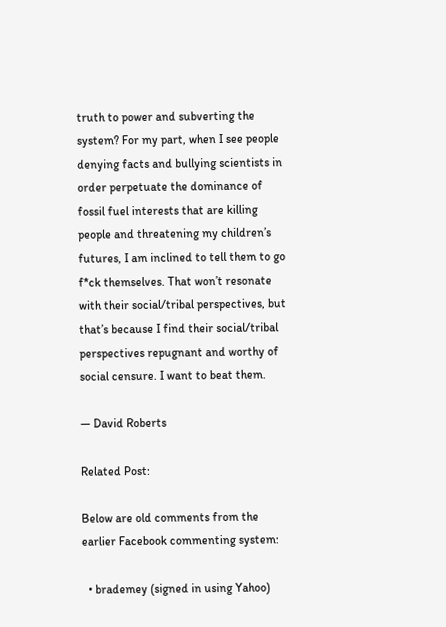truth to power and subverting the system? For my part, when I see people denying facts and bullying scientists in order perpetuate the dominance of fossil fuel interests that are killing people and threatening my children’s futures, I am inclined to tell them to go f*ck themselves. That won’t resonate with their social/tribal perspectives, but that’s because I find their social/tribal perspectives repugnant and worthy of social censure. I want to beat them.

— David Roberts

Related Post:

Below are old comments from the earlier Facebook commenting system:

  • brademey (signed in using Yahoo)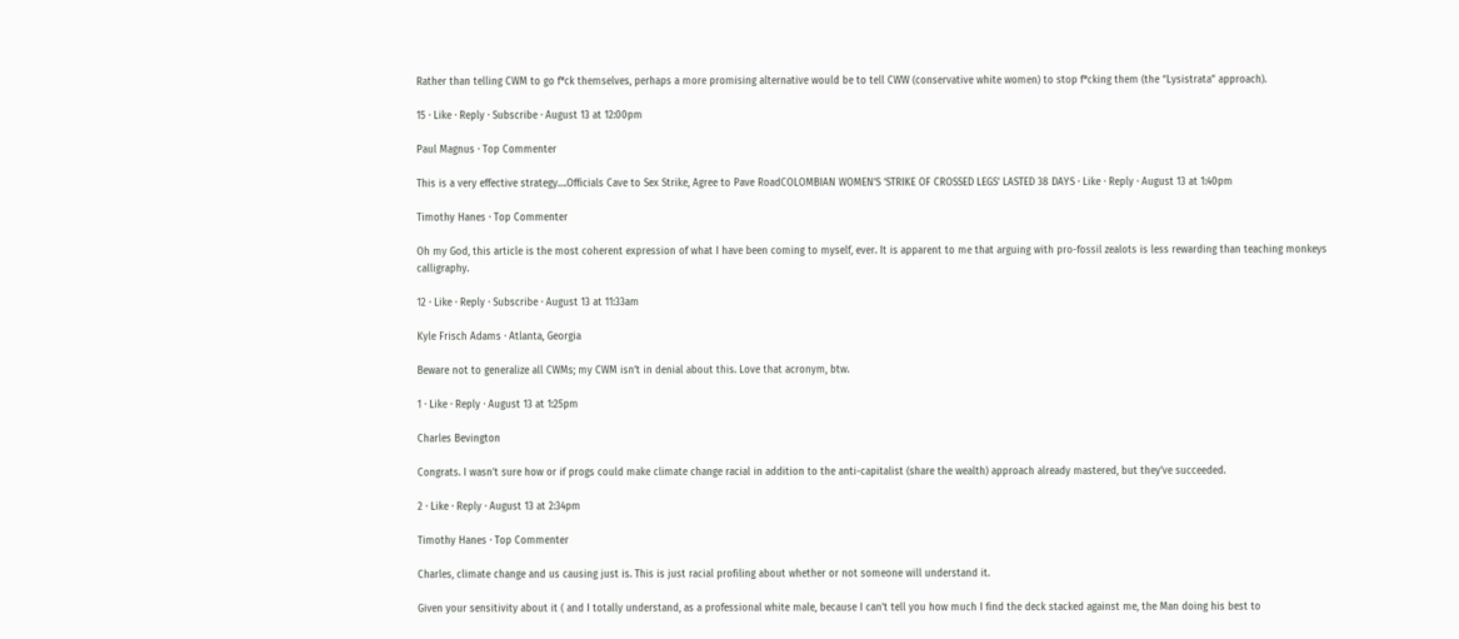Rather than telling CWM to go f*ck themselves, perhaps a more promising alternative would be to tell CWW (conservative white women) to stop f*cking them (the “Lysistrata” approach).

15 · Like · Reply · Subscribe · August 13 at 12:00pm

Paul Magnus · Top Commenter

This is a very effective strategy….Officials Cave to Sex Strike, Agree to Pave RoadCOLOMBIAN WOMEN’S ‘STRIKE OF CROSSED LEGS’ LASTED 38 DAYS · Like · Reply · August 13 at 1:40pm

Timothy Hanes · Top Commenter

Oh my God, this article is the most coherent expression of what I have been coming to myself, ever. It is apparent to me that arguing with pro-fossil zealots is less rewarding than teaching monkeys calligraphy.

12 · Like · Reply · Subscribe · August 13 at 11:33am

Kyle Frisch Adams · Atlanta, Georgia

Beware not to generalize all CWMs; my CWM isn’t in denial about this. Love that acronym, btw.

1 · Like · Reply · August 13 at 1:25pm

Charles Bevington

Congrats. I wasn’t sure how or if progs could make climate change racial in addition to the anti-capitalist (share the wealth) approach already mastered, but they’ve succeeded.

2 · Like · Reply · August 13 at 2:34pm

Timothy Hanes · Top Commenter

Charles, climate change and us causing just is. This is just racial profiling about whether or not someone will understand it.

Given your sensitivity about it ( and I totally understand, as a professional white male, because I can’t tell you how much I find the deck stacked against me, the Man doing his best to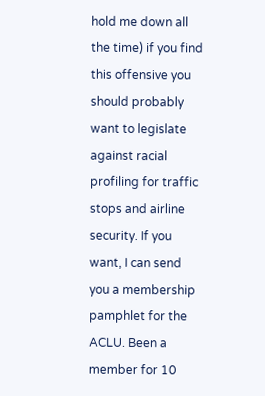hold me down all the time) if you find this offensive you should probably want to legislate against racial profiling for traffic stops and airline security. If you want, I can send you a membership pamphlet for the ACLU. Been a member for 10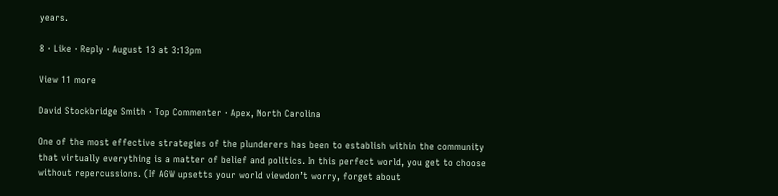years.

8 · Like · Reply · August 13 at 3:13pm

View 11 more

David Stockbridge Smith · Top Commenter · Apex, North Carolina

One of the most effective strategies of the plunderers has been to establish within the community that virtually everything is a matter of belief and politics. In this perfect world, you get to choose without repercussions. (If AGW upsetts your world viewdon’t worry, forget about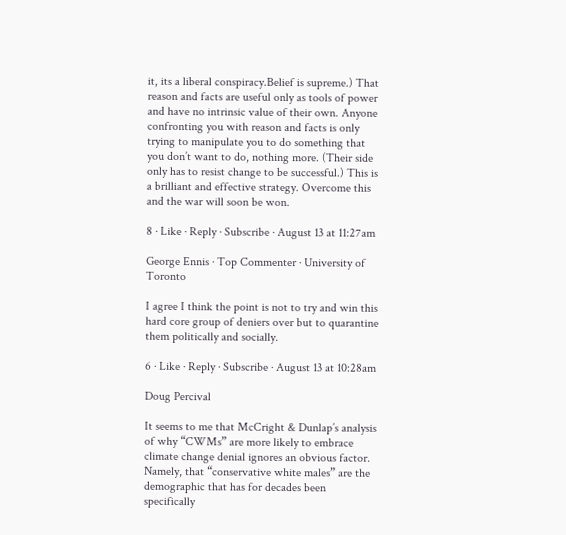it, its a liberal conspiracy.Belief is supreme.) That reason and facts are useful only as tools of power and have no intrinsic value of their own. Anyone confronting you with reason and facts is only trying to manipulate you to do something that you don’t want to do, nothing more. (Their side only has to resist change to be successful.) This is a brilliant and effective strategy. Overcome this and the war will soon be won.

8 · Like · Reply · Subscribe · August 13 at 11:27am

George Ennis · Top Commenter · University of Toronto

I agree I think the point is not to try and win this hard core group of deniers over but to quarantine them politically and socially.

6 · Like · Reply · Subscribe · August 13 at 10:28am

Doug Percival

It seems to me that McCright & Dunlap’s analysis of why “CWMs” are more likely to embrace climate change denial ignores an obvious factor. Namely, that “conservative white males” are the demographic that has for decades been specifically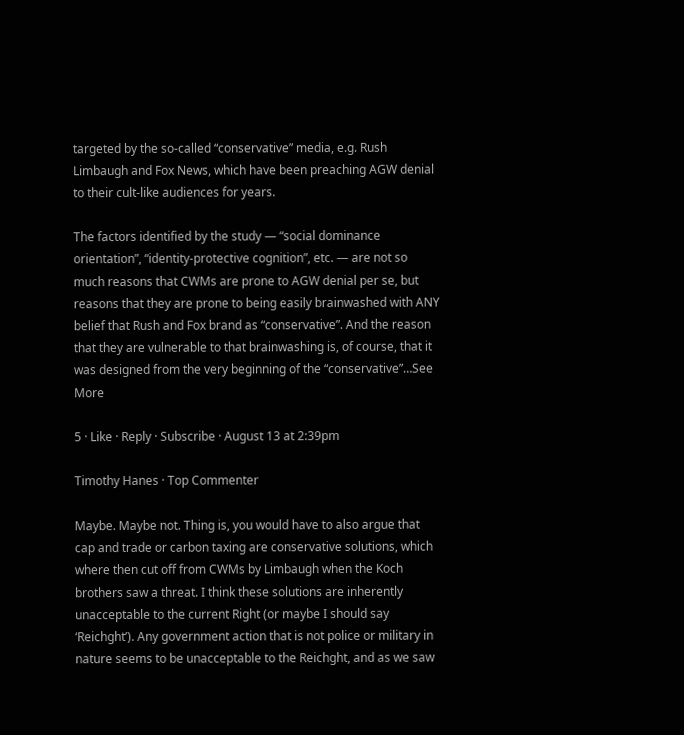targeted by the so-called “conservative” media, e.g. Rush Limbaugh and Fox News, which have been preaching AGW denial to their cult-like audiences for years.

The factors identified by the study — “social dominance orientation”, “identity-protective cognition”, etc. — are not so much reasons that CWMs are prone to AGW denial per se, but reasons that they are prone to being easily brainwashed with ANY belief that Rush and Fox brand as “conservative”. And the reason that they are vulnerable to that brainwashing is, of course, that it was designed from the very beginning of the “conservative”…See More

5 · Like · Reply · Subscribe · August 13 at 2:39pm

Timothy Hanes · Top Commenter

Maybe. Maybe not. Thing is, you would have to also argue that cap and trade or carbon taxing are conservative solutions, which where then cut off from CWMs by Limbaugh when the Koch brothers saw a threat. I think these solutions are inherently unacceptable to the current Right (or maybe I should say ‘Reichght’). Any government action that is not police or military in nature seems to be unacceptable to the Reichght, and as we saw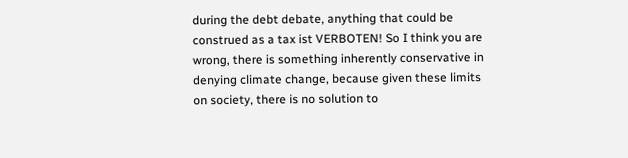during the debt debate, anything that could be construed as a tax ist VERBOTEN! So I think you are wrong, there is something inherently conservative in denying climate change, because given these limits on society, there is no solution to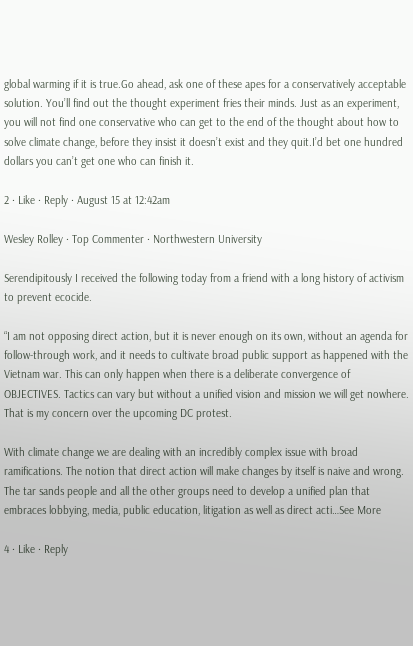global warming if it is true.Go ahead, ask one of these apes for a conservatively acceptable solution. You’ll find out the thought experiment fries their minds. Just as an experiment, you will not find one conservative who can get to the end of the thought about how to solve climate change, before they insist it doesn’t exist and they quit.I’d bet one hundred dollars you can’t get one who can finish it.

2 · Like · Reply · August 15 at 12:42am

Wesley Rolley · Top Commenter · Northwestern University

Serendipitously I received the following today from a friend with a long history of activism to prevent ecocide.

“I am not opposing direct action, but it is never enough on its own, without an agenda for follow-through work, and it needs to cultivate broad public support as happened with the Vietnam war. This can only happen when there is a deliberate convergence of OBJECTIVES. Tactics can vary but without a unified vision and mission we will get nowhere. That is my concern over the upcoming DC protest.

With climate change we are dealing with an incredibly complex issue with broad ramifications. The notion that direct action will make changes by itself is naive and wrong. The tar sands people and all the other groups need to develop a unified plan that embraces lobbying, media, public education, litigation as well as direct acti…See More

4 · Like · Reply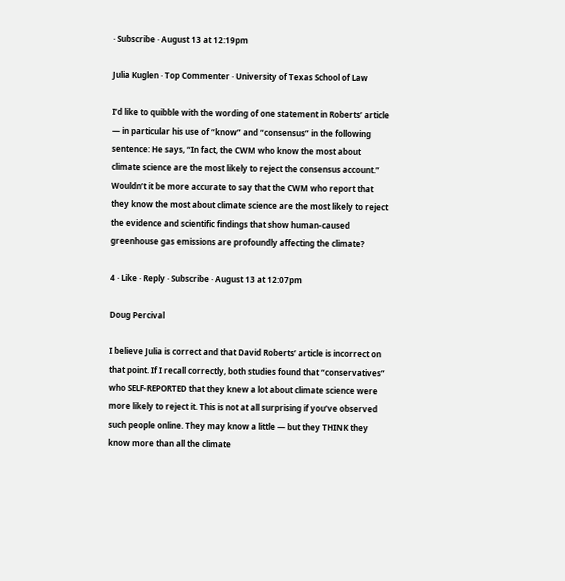· Subscribe · August 13 at 12:19pm

Julia Kuglen · Top Commenter · University of Texas School of Law

I’d like to quibble with the wording of one statement in Roberts’ article — in particular his use of “know” and “consensus” in the following sentence: He says, “In fact, the CWM who know the most about climate science are the most likely to reject the consensus account.” Wouldn’t it be more accurate to say that the CWM who report that they know the most about climate science are the most likely to reject the evidence and scientific findings that show human-caused greenhouse gas emissions are profoundly affecting the climate?

4 · Like · Reply · Subscribe · August 13 at 12:07pm

Doug Percival

I believe Julia is correct and that David Roberts’ article is incorrect on that point. If I recall correctly, both studies found that “conservatives” who SELF-REPORTED that they knew a lot about climate science were more likely to reject it. This is not at all surprising if you’ve observed such people online. They may know a little — but they THINK they know more than all the climate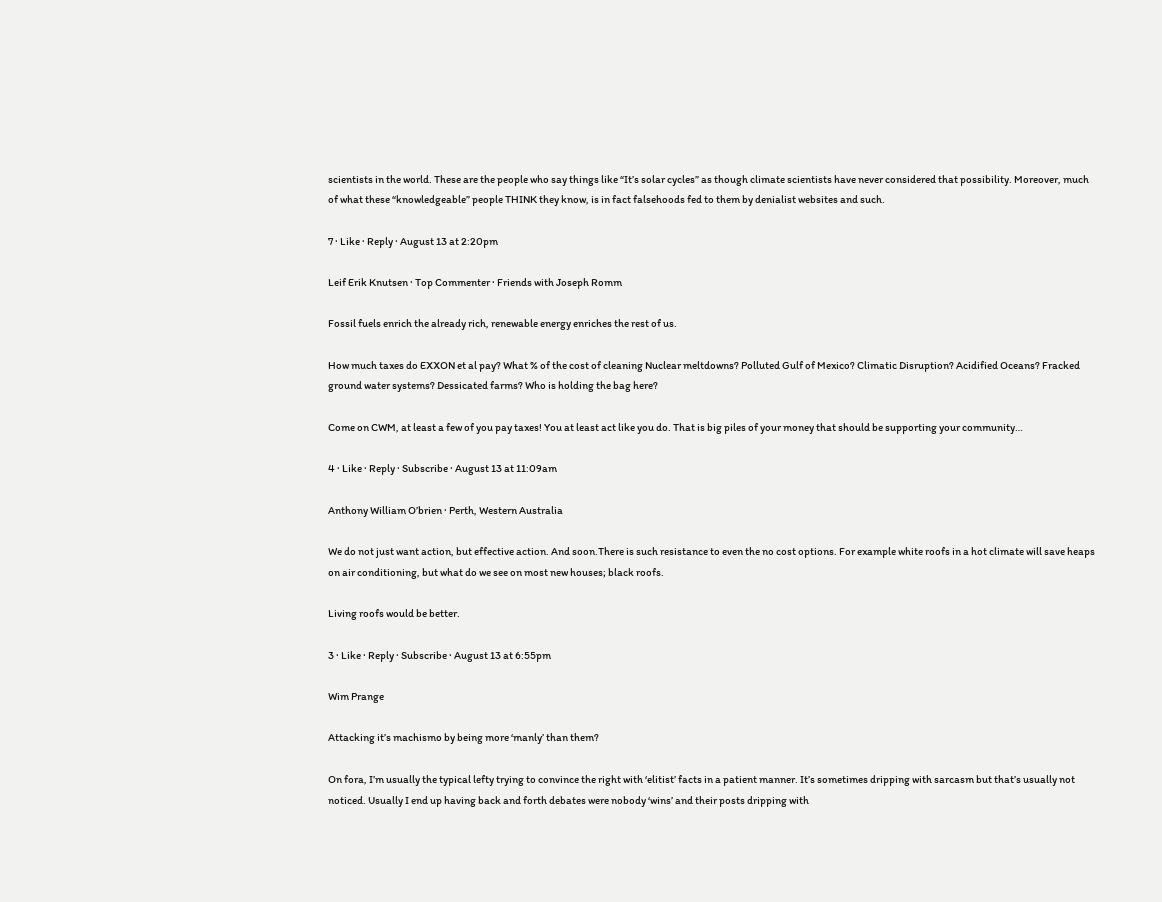scientists in the world. These are the people who say things like “It’s solar cycles” as though climate scientists have never considered that possibility. Moreover, much of what these “knowledgeable” people THINK they know, is in fact falsehoods fed to them by denialist websites and such.

7 · Like · Reply · August 13 at 2:20pm

Leif Erik Knutsen · Top Commenter · Friends with Joseph Romm

Fossil fuels enrich the already rich, renewable energy enriches the rest of us.

How much taxes do EXXON et al pay? What % of the cost of cleaning Nuclear meltdowns? Polluted Gulf of Mexico? Climatic Disruption? Acidified Oceans? Fracked ground water systems? Dessicated farms? Who is holding the bag here?

Come on CWM, at least a few of you pay taxes! You at least act like you do. That is big piles of your money that should be supporting your community…

4 · Like · Reply · Subscribe · August 13 at 11:09am

Anthony William O’brien · Perth, Western Australia

We do not just want action, but effective action. And soon.There is such resistance to even the no cost options. For example white roofs in a hot climate will save heaps on air conditioning, but what do we see on most new houses; black roofs.

Living roofs would be better.

3 · Like · Reply · Subscribe · August 13 at 6:55pm

Wim Prange

Attacking it’s machismo by being more ‘manly’ than them?

On fora, I’m usually the typical lefty trying to convince the right with ‘elitist’ facts in a patient manner. It’s sometimes dripping with sarcasm but that’s usually not noticed. Usually I end up having back and forth debates were nobody ‘wins’ and their posts dripping with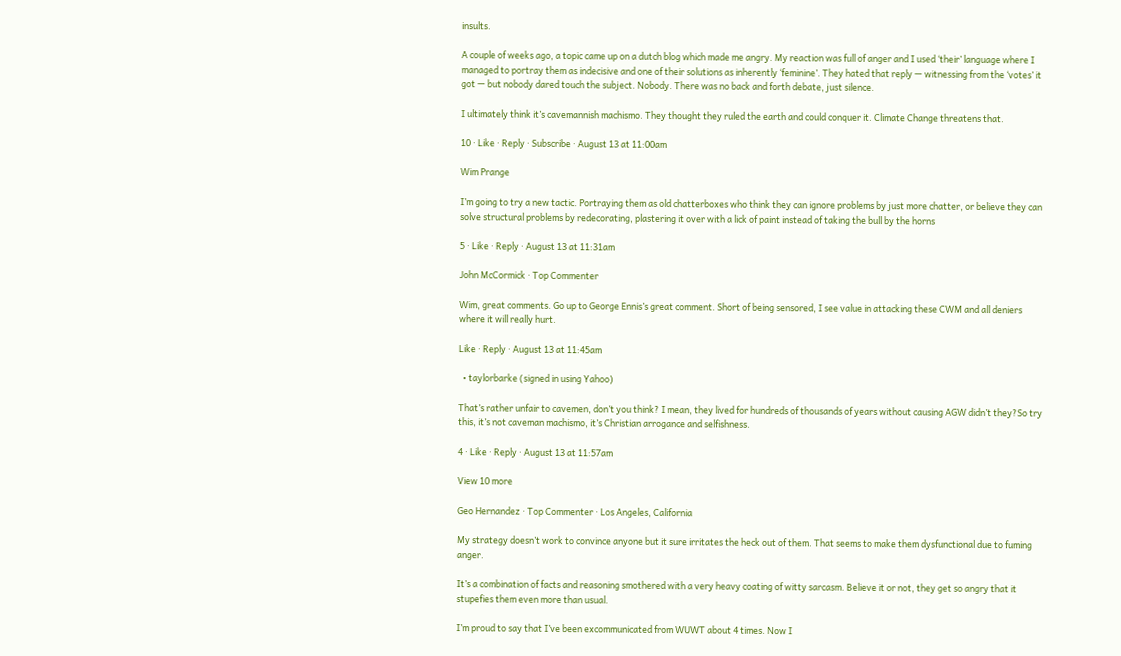insults.

A couple of weeks ago, a topic came up on a dutch blog which made me angry. My reaction was full of anger and I used ‘their’ language where I managed to portray them as indecisive and one of their solutions as inherently ‘feminine’. They hated that reply — witnessing from the ‘votes’ it got — but nobody dared touch the subject. Nobody. There was no back and forth debate, just silence.

I ultimately think it’s cavemannish machismo. They thought they ruled the earth and could conquer it. Climate Change threatens that.

10 · Like · Reply · Subscribe · August 13 at 11:00am

Wim Prange

I’m going to try a new tactic. Portraying them as old chatterboxes who think they can ignore problems by just more chatter, or believe they can solve structural problems by redecorating, plastering it over with a lick of paint instead of taking the bull by the horns

5 · Like · Reply · August 13 at 11:31am

John McCormick · Top Commenter

Wim, great comments. Go up to George Ennis’s great comment. Short of being sensored, I see value in attacking these CWM and all deniers where it will really hurt.

Like · Reply · August 13 at 11:45am

  • taylorbarke (signed in using Yahoo)

That’s rather unfair to cavemen, don’t you think? I mean, they lived for hundreds of thousands of years without causing AGW didn’t they?So try this, it’s not caveman machismo, it’s Christian arrogance and selfishness.

4 · Like · Reply · August 13 at 11:57am

View 10 more

Geo Hernandez · Top Commenter · Los Angeles, California

My strategy doesn’t work to convince anyone but it sure irritates the heck out of them. That seems to make them dysfunctional due to fuming anger.

It’s a combination of facts and reasoning smothered with a very heavy coating of witty sarcasm. Believe it or not, they get so angry that it stupefies them even more than usual.

I’m proud to say that I’ve been excommunicated from WUWT about 4 times. Now I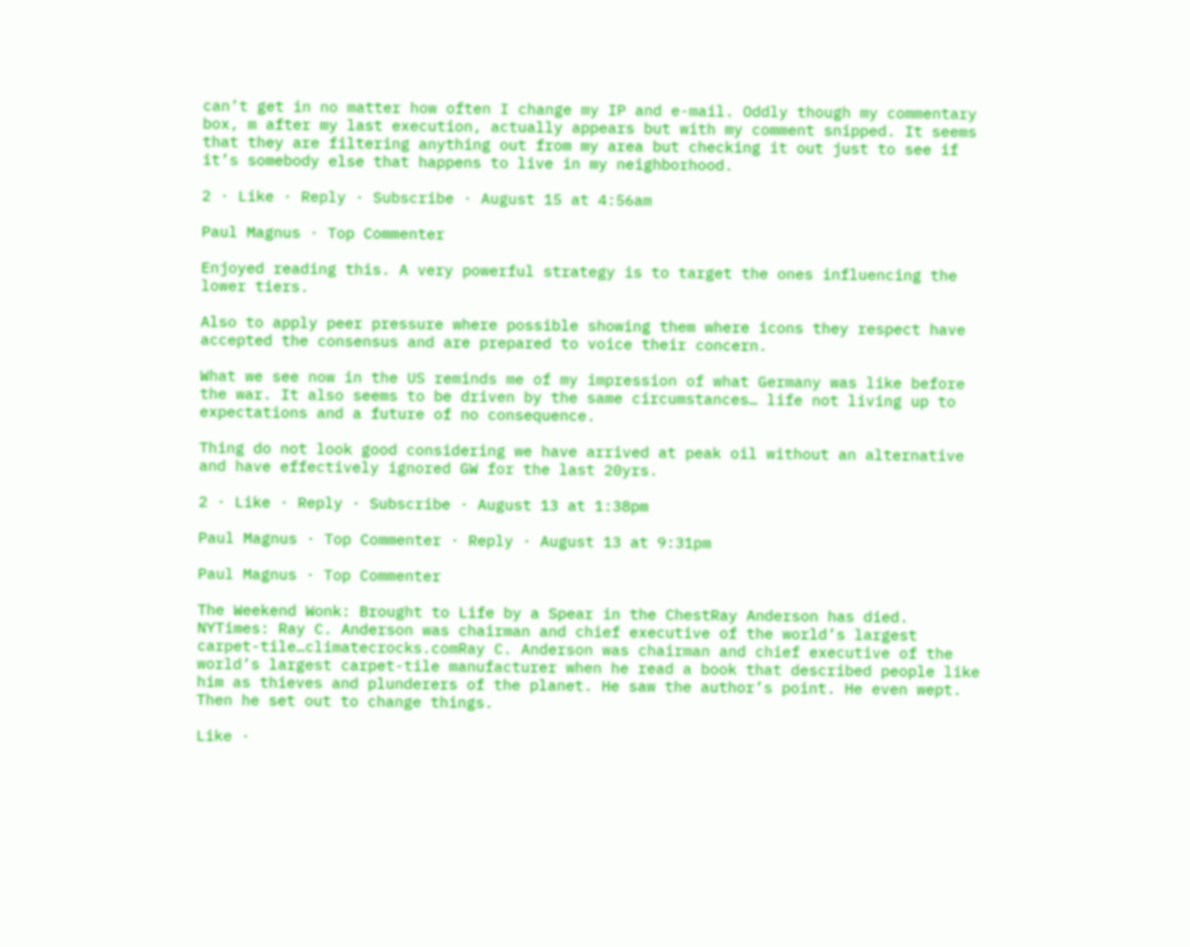can’t get in no matter how often I change my IP and e-mail. Oddly though my commentary box, m after my last execution, actually appears but with my comment snipped. It seems that they are filtering anything out from my area but checking it out just to see if it’s somebody else that happens to live in my neighborhood.

2 · Like · Reply · Subscribe · August 15 at 4:56am

Paul Magnus · Top Commenter

Enjoyed reading this. A very powerful strategy is to target the ones influencing the lower tiers.

Also to apply peer pressure where possible showing them where icons they respect have accepted the consensus and are prepared to voice their concern.

What we see now in the US reminds me of my impression of what Germany was like before the war. It also seems to be driven by the same circumstances… life not living up to expectations and a future of no consequence.

Thing do not look good considering we have arrived at peak oil without an alternative and have effectively ignored GW for the last 20yrs.

2 · Like · Reply · Subscribe · August 13 at 1:38pm

Paul Magnus · Top Commenter · Reply · August 13 at 9:31pm

Paul Magnus · Top Commenter

The Weekend Wonk: Brought to Life by a Spear in the ChestRay Anderson has died. NYTimes: Ray C. Anderson was chairman and chief executive of the world’s largest carpet-tile…climatecrocks.comRay C. Anderson was chairman and chief executive of the world’s largest carpet-tile manufacturer when he read a book that described people like him as thieves and plunderers of the planet. He saw the author’s point. He even wept. Then he set out to change things.

Like ·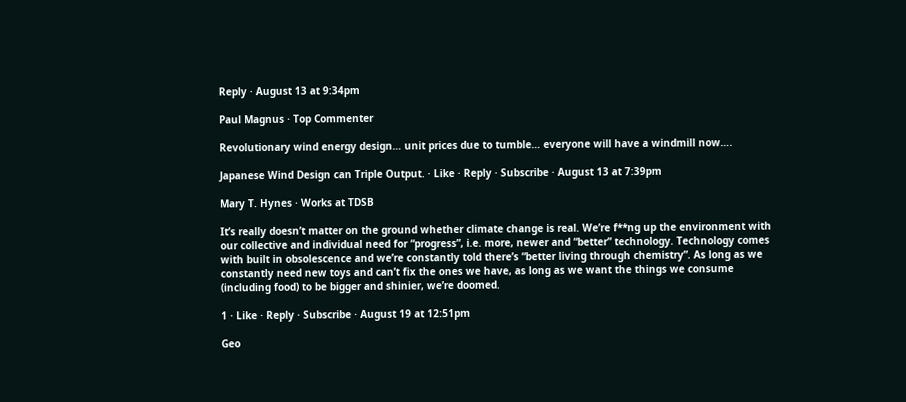Reply · August 13 at 9:34pm

Paul Magnus · Top Commenter

Revolutionary wind energy design… unit prices due to tumble… everyone will have a windmill now….

Japanese Wind Design can Triple Output. · Like · Reply · Subscribe · August 13 at 7:39pm

Mary T. Hynes · Works at TDSB

It’s really doesn’t matter on the ground whether climate change is real. We’re f**ng up the environment with our collective and individual need for “progress”, i.e. more, newer and “better” technology. Technology comes with built in obsolescence and we’re constantly told there’s “better living through chemistry”. As long as we constantly need new toys and can’t fix the ones we have, as long as we want the things we consume (including food) to be bigger and shinier, we’re doomed.

1 · Like · Reply · Subscribe · August 19 at 12:51pm

Geo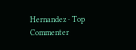Hernandez · Top Commenter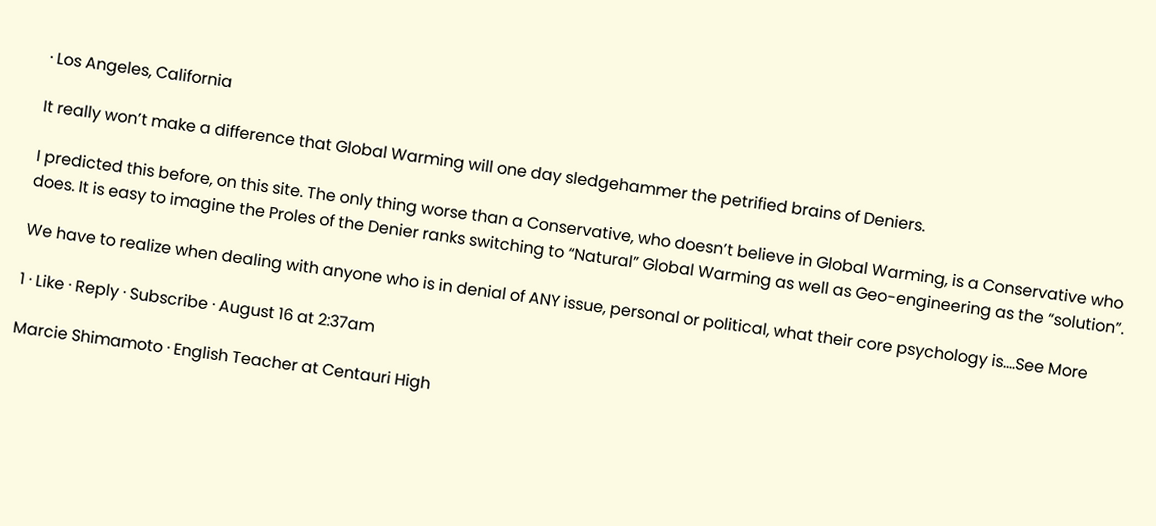· Los Angeles, California

It really won’t make a difference that Global Warming will one day sledgehammer the petrified brains of Deniers.

I predicted this before, on this site. The only thing worse than a Conservative, who doesn’t believe in Global Warming, is a Conservative who does. It is easy to imagine the Proles of the Denier ranks switching to “Natural” Global Warming as well as Geo-engineering as the “solution”.

We have to realize when dealing with anyone who is in denial of ANY issue, personal or political, what their core psychology is.…See More

1 · Like · Reply · Subscribe · August 16 at 2:37am

Marcie Shimamoto · English Teacher at Centauri High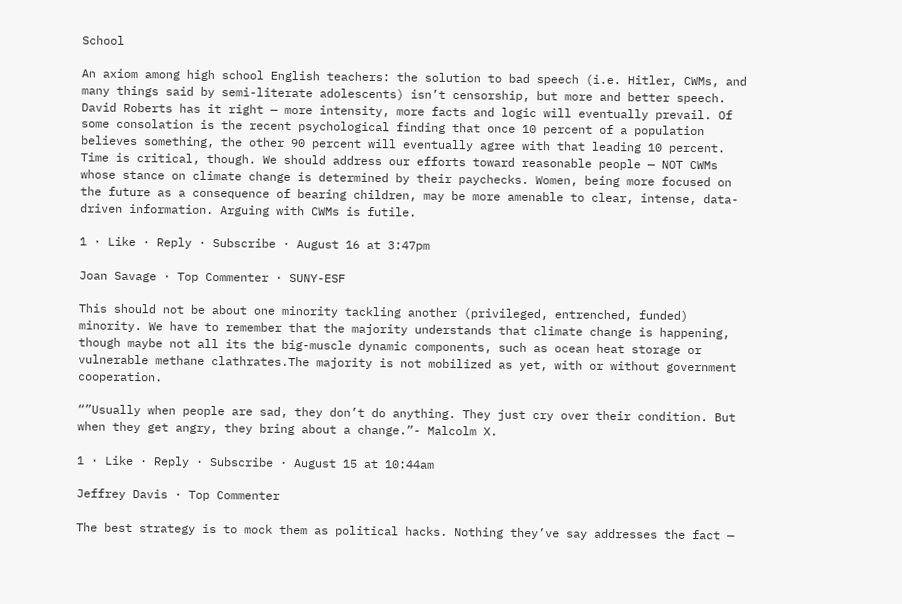School

An axiom among high school English teachers: the solution to bad speech (i.e. Hitler, CWMs, and many things said by semi-literate adolescents) isn’t censorship, but more and better speech. David Roberts has it right — more intensity, more facts and logic will eventually prevail. Of some consolation is the recent psychological finding that once 10 percent of a population believes something, the other 90 percent will eventually agree with that leading 10 percent. Time is critical, though. We should address our efforts toward reasonable people — NOT CWMs whose stance on climate change is determined by their paychecks. Women, being more focused on the future as a consequence of bearing children, may be more amenable to clear, intense, data-driven information. Arguing with CWMs is futile.

1 · Like · Reply · Subscribe · August 16 at 3:47pm

Joan Savage · Top Commenter · SUNY-ESF

This should not be about one minority tackling another (privileged, entrenched, funded) minority. We have to remember that the majority understands that climate change is happening, though maybe not all its the big-muscle dynamic components, such as ocean heat storage or vulnerable methane clathrates.The majority is not mobilized as yet, with or without government cooperation.

“”Usually when people are sad, they don’t do anything. They just cry over their condition. But when they get angry, they bring about a change.”- Malcolm X.

1 · Like · Reply · Subscribe · August 15 at 10:44am

Jeffrey Davis · Top Commenter

The best strategy is to mock them as political hacks. Nothing they’ve say addresses the fact —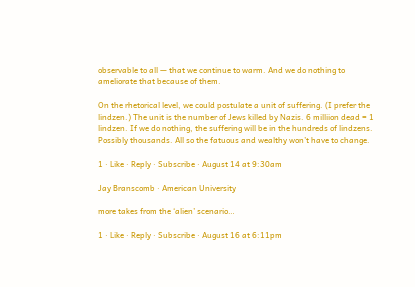observable to all — that we continue to warm. And we do nothing to ameliorate that because of them.

On the rhetorical level, we could postulate a unit of suffering. (I prefer the lindzen.) The unit is the number of Jews killed by Nazis. 6 milliion dead = 1 lindzen. If we do nothing, the suffering will be in the hundreds of lindzens. Possibly thousands. All so the fatuous and wealthy won’t have to change.

1 · Like · Reply · Subscribe · August 14 at 9:30am

Jay Branscomb · American University

more takes from the ‘alien’ scenario…

1 · Like · Reply · Subscribe · August 16 at 6:11pm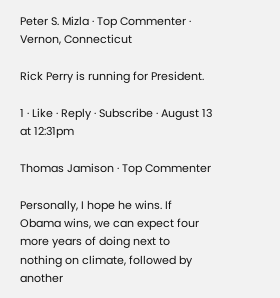Peter S. Mizla · Top Commenter · Vernon, Connecticut

Rick Perry is running for President.

1 · Like · Reply · Subscribe · August 13 at 12:31pm

Thomas Jamison · Top Commenter

Personally, I hope he wins. If Obama wins, we can expect four more years of doing next to nothing on climate, followed by another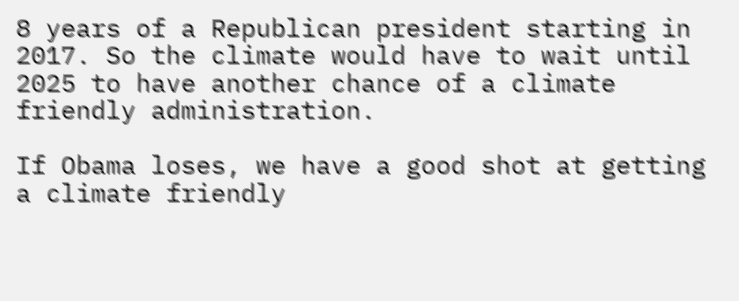8 years of a Republican president starting in 2017. So the climate would have to wait until 2025 to have another chance of a climate friendly administration.

If Obama loses, we have a good shot at getting a climate friendly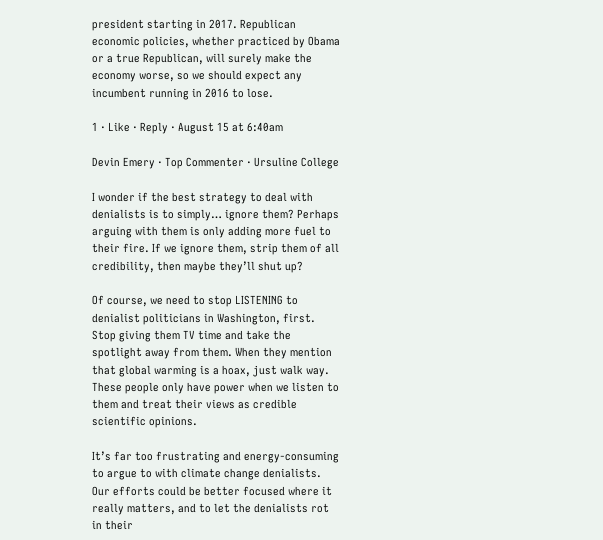president starting in 2017. Republican economic policies, whether practiced by Obama or a true Republican, will surely make the economy worse, so we should expect any incumbent running in 2016 to lose.

1 · Like · Reply · August 15 at 6:40am

Devin Emery · Top Commenter · Ursuline College

I wonder if the best strategy to deal with denialists is to simply… ignore them? Perhaps arguing with them is only adding more fuel to their fire. If we ignore them, strip them of all credibility, then maybe they’ll shut up?

Of course, we need to stop LISTENING to denialist politicians in Washington, first. Stop giving them TV time and take the spotlight away from them. When they mention that global warming is a hoax, just walk way. These people only have power when we listen to them and treat their views as credible scientific opinions.

It’s far too frustrating and energy-consuming to argue to with climate change denialists. Our efforts could be better focused where it really matters, and to let the denialists rot in their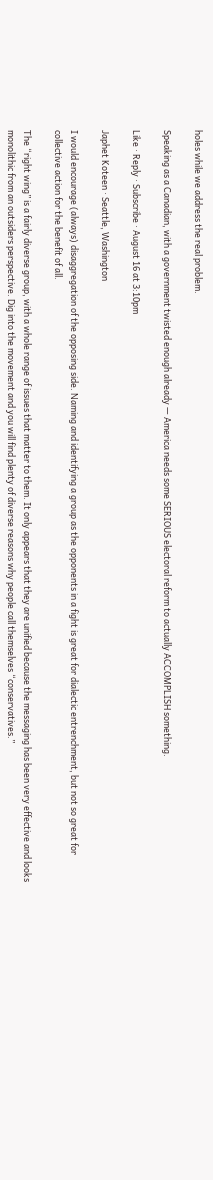holes while we address the real problem.

Speaking as a Canadian, with a government twisted enough already — America needs some SERIOUS electoral reform to actually ACCOMPLISH something.

Like · Reply · Subscribe · August 16 at 3:10pm

Japhet Koteen · Seattle, Washington

I would encourage (always) disaggregation of the opposing side. Naming and identifying a group as the opponents in a fight is great for dialectic entrenchment, but not so great for collective action for the benefit of all.

The “right wing” is a fairly diverse group, with a whole range of issues that matter to them. It only appears that they are unified because the messaging has been very effective and looks monolithic from an outsiders perspective. Dig into the movement and you will find plenty of diverse reasons why people call themselves “conservatives.”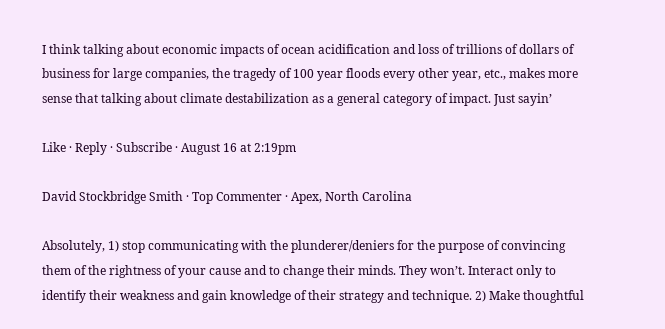I think talking about economic impacts of ocean acidification and loss of trillions of dollars of business for large companies, the tragedy of 100 year floods every other year, etc., makes more sense that talking about climate destabilization as a general category of impact. Just sayin’

Like · Reply · Subscribe · August 16 at 2:19pm

David Stockbridge Smith · Top Commenter · Apex, North Carolina

Absolutely, 1) stop communicating with the plunderer/deniers for the purpose of convincing them of the rightness of your cause and to change their minds. They won’t. Interact only to identify their weakness and gain knowledge of their strategy and technique. 2) Make thoughtful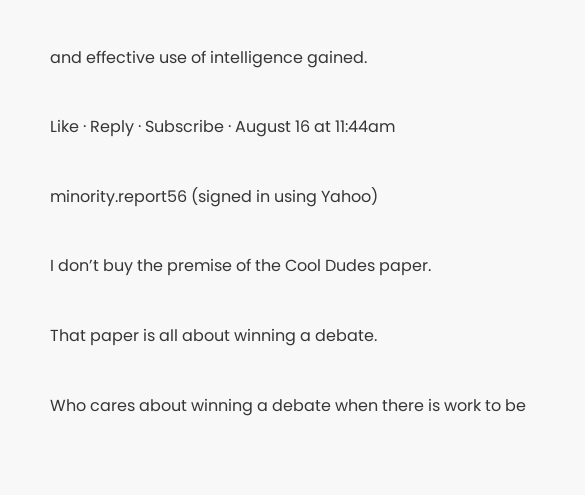and effective use of intelligence gained.

Like · Reply · Subscribe · August 16 at 11:44am

minority.report56 (signed in using Yahoo)

I don’t buy the premise of the Cool Dudes paper.

That paper is all about winning a debate.

Who cares about winning a debate when there is work to be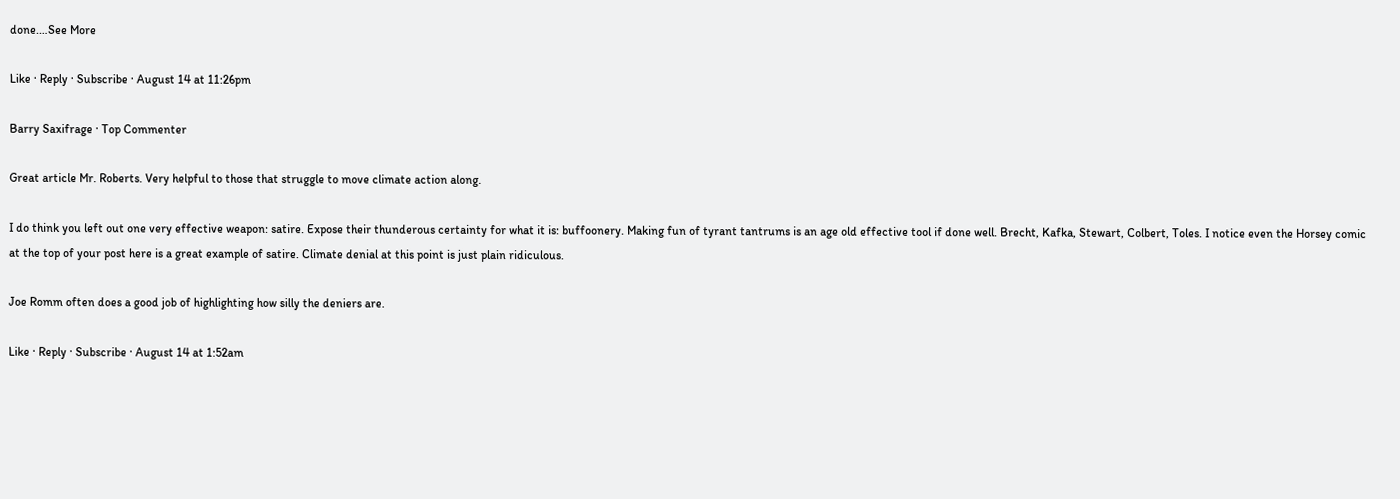done.…See More

Like · Reply · Subscribe · August 14 at 11:26pm

Barry Saxifrage · Top Commenter

Great article Mr. Roberts. Very helpful to those that struggle to move climate action along.

I do think you left out one very effective weapon: satire. Expose their thunderous certainty for what it is: buffoonery. Making fun of tyrant tantrums is an age old effective tool if done well. Brecht, Kafka, Stewart, Colbert, Toles. I notice even the Horsey comic at the top of your post here is a great example of satire. Climate denial at this point is just plain ridiculous.

Joe Romm often does a good job of highlighting how silly the deniers are.

Like · Reply · Subscribe · August 14 at 1:52am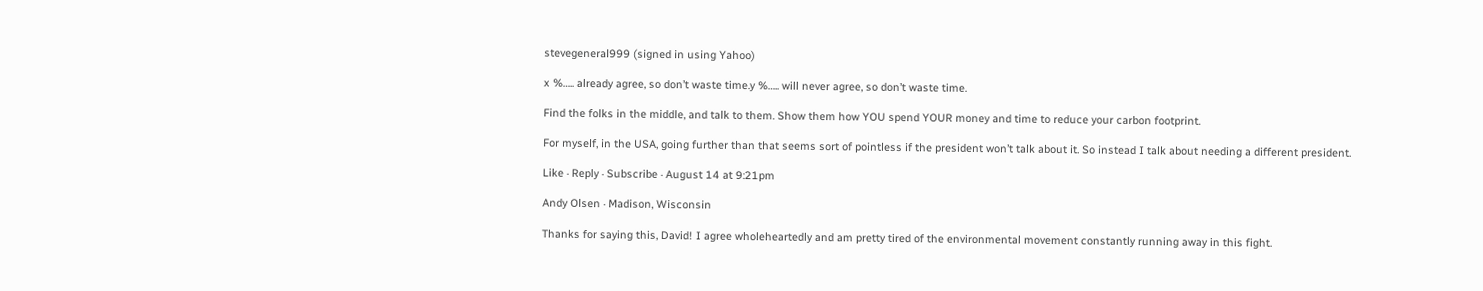stevegeneral999 (signed in using Yahoo)

x %….. already agree, so don’t waste time.y %….. will never agree, so don’t waste time.

Find the folks in the middle, and talk to them. Show them how YOU spend YOUR money and time to reduce your carbon footprint.

For myself, in the USA, going further than that seems sort of pointless if the president won’t talk about it. So instead I talk about needing a different president.

Like · Reply · Subscribe · August 14 at 9:21pm

Andy Olsen · Madison, Wisconsin

Thanks for saying this, David! I agree wholeheartedly and am pretty tired of the environmental movement constantly running away in this fight.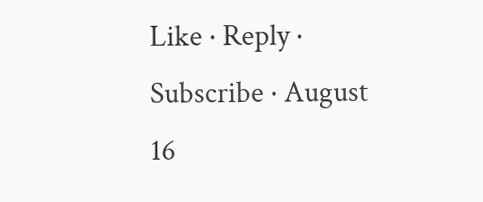Like · Reply · Subscribe · August 16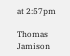at 2:57pm

Thomas Jamison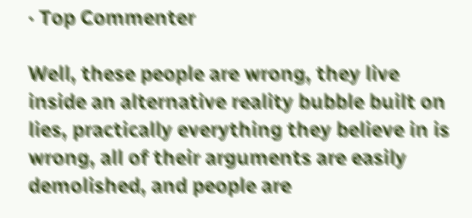· Top Commenter

Well, these people are wrong, they live inside an alternative reality bubble built on lies, practically everything they believe in is wrong, all of their arguments are easily demolished, and people are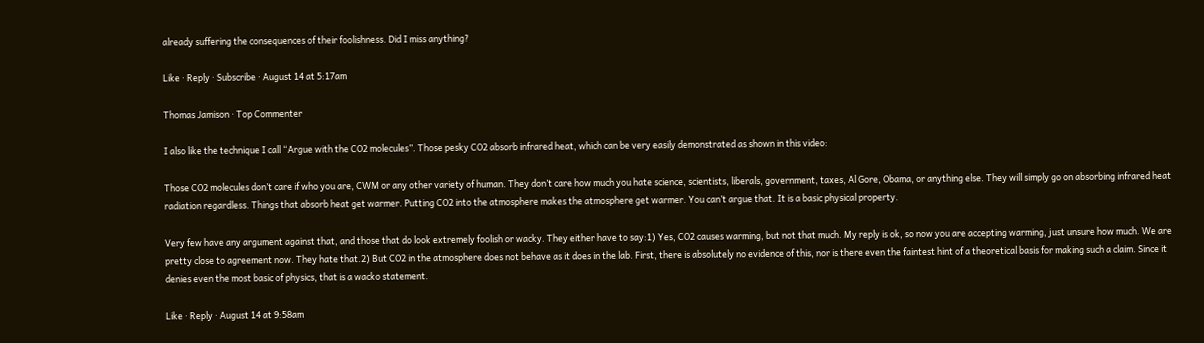already suffering the consequences of their foolishness. Did I miss anything?

Like · Reply · Subscribe · August 14 at 5:17am

Thomas Jamison · Top Commenter

I also like the technique I call “Argue with the CO2 molecules”. Those pesky CO2 absorb infrared heat, which can be very easily demonstrated as shown in this video:

Those CO2 molecules don’t care if who you are, CWM or any other variety of human. They don’t care how much you hate science, scientists, liberals, government, taxes, Al Gore, Obama, or anything else. They will simply go on absorbing infrared heat radiation regardless. Things that absorb heat get warmer. Putting CO2 into the atmosphere makes the atmosphere get warmer. You can’t argue that. It is a basic physical property.

Very few have any argument against that, and those that do look extremely foolish or wacky. They either have to say:1) Yes, CO2 causes warming, but not that much. My reply is ok, so now you are accepting warming, just unsure how much. We are pretty close to agreement now. They hate that.2) But CO2 in the atmosphere does not behave as it does in the lab. First, there is absolutely no evidence of this, nor is there even the faintest hint of a theoretical basis for making such a claim. Since it denies even the most basic of physics, that is a wacko statement.

Like · Reply · August 14 at 9:58am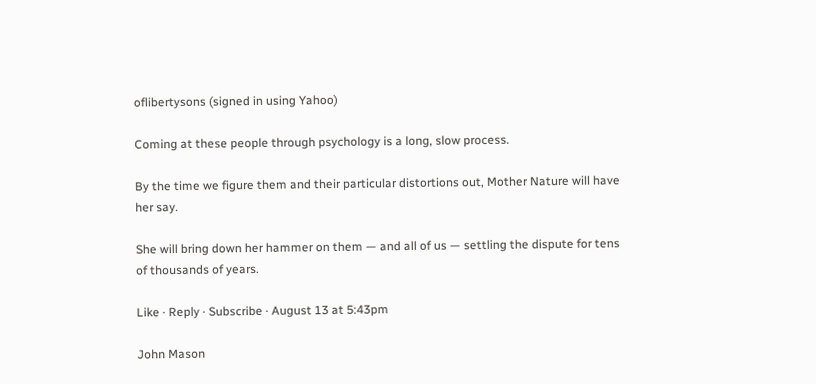oflibertysons (signed in using Yahoo)

Coming at these people through psychology is a long, slow process.

By the time we figure them and their particular distortions out, Mother Nature will have her say.

She will bring down her hammer on them — and all of us — settling the dispute for tens of thousands of years.

Like · Reply · Subscribe · August 13 at 5:43pm

John Mason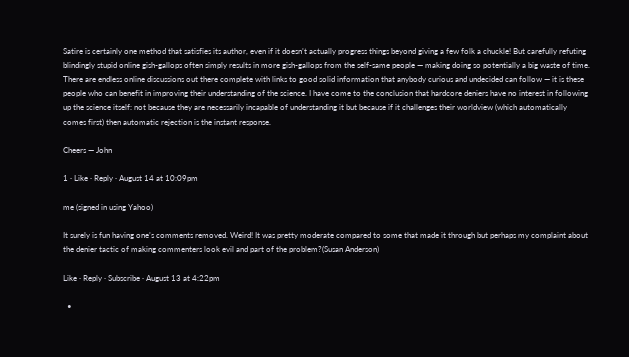Satire is certainly one method that satisfies its author, even if it doesn’t actually progress things beyond giving a few folk a chuckle! But carefully refuting blindingly stupid online gish-gallops often simply results in more gish-gallops from the self-same people — making doing so potentially a big waste of time. There are endless online discussions out there complete with links to good solid information that anybody curious and undecided can follow — it is these people who can benefit in improving their understanding of the science. I have come to the conclusion that hardcore deniers have no interest in following up the science itself: not because they are necessarily incapable of understanding it but because if it challenges their worldview (which automatically comes first) then automatic rejection is the instant response.

Cheers — John

1 · Like · Reply · August 14 at 10:09pm

me (signed in using Yahoo)

It surely is fun having one’s comments removed. Weird! It was pretty moderate compared to some that made it through but perhaps my complaint about the denier tactic of making commenters look evil and part of the problem?(Susan Anderson)

Like · Reply · Subscribe · August 13 at 4:22pm

  •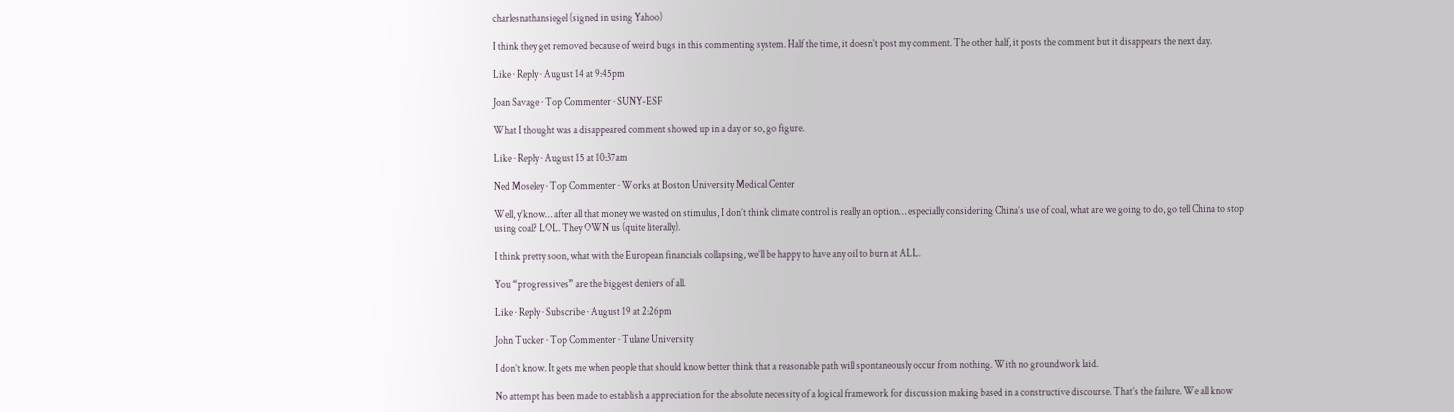charlesnathansiegel (signed in using Yahoo)

I think they get removed because of weird bugs in this commenting system. Half the time, it doesn’t post my comment. The other half, it posts the comment but it disappears the next day.

Like · Reply · August 14 at 9:45pm

Joan Savage · Top Commenter · SUNY-ESF

What I thought was a disappeared comment showed up in a day or so, go figure.

Like · Reply · August 15 at 10:37am

Ned Moseley · Top Commenter · Works at Boston University Medical Center

Well, y’know… after all that money we wasted on stimulus, I don’t think climate control is really an option… especially considering China’s use of coal, what are we going to do, go tell China to stop using coal? LOL. They OWN us (quite literally).

I think pretty soon, what with the European financials collapsing, we’ll be happy to have any oil to burn at ALL.

You “progressives” are the biggest deniers of all.

Like · Reply · Subscribe · August 19 at 2:26pm

John Tucker · Top Commenter · Tulane University

I don’t know. It gets me when people that should know better think that a reasonable path will spontaneously occur from nothing. With no groundwork laid.

No attempt has been made to establish a appreciation for the absolute necessity of a logical framework for discussion making based in a constructive discourse. That’s the failure. We all know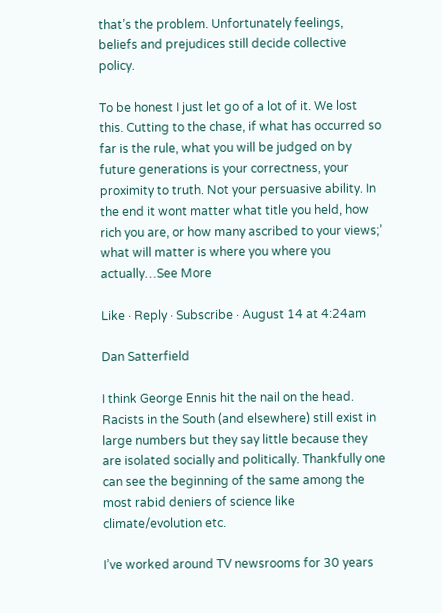that’s the problem. Unfortunately feelings, beliefs and prejudices still decide collective policy.

To be honest I just let go of a lot of it. We lost this. Cutting to the chase, if what has occurred so far is the rule, what you will be judged on by future generations is your correctness, your proximity to truth. Not your persuasive ability. In the end it wont matter what title you held, how rich you are, or how many ascribed to your views;’ what will matter is where you where you actually…See More

Like · Reply · Subscribe · August 14 at 4:24am

Dan Satterfield

I think George Ennis hit the nail on the head. Racists in the South (and elsewhere) still exist in large numbers but they say little because they are isolated socially and politically. Thankfully one can see the beginning of the same among the most rabid deniers of science like climate/evolution etc.

I’ve worked around TV newsrooms for 30 years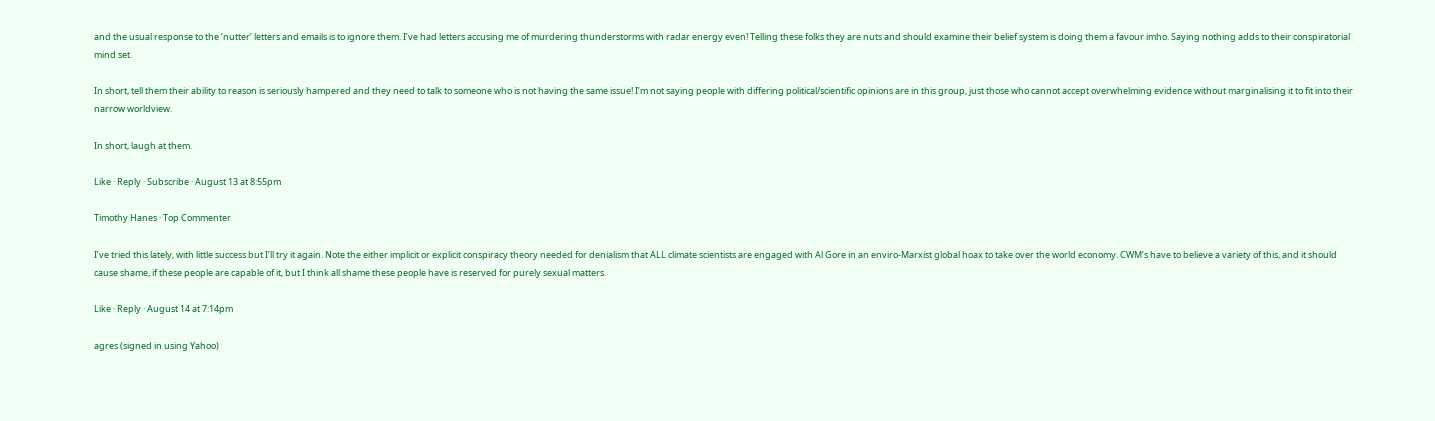and the usual response to the ‘nutter’ letters and emails is to ignore them. I’ve had letters accusing me of murdering thunderstorms with radar energy even! Telling these folks they are nuts and should examine their belief system is doing them a favour imho. Saying nothing adds to their conspiratorial mind set.

In short, tell them their ability to reason is seriously hampered and they need to talk to someone who is not having the same issue! I’m not saying people with differing political/scientific opinions are in this group, just those who cannot accept overwhelming evidence without marginalising it to fit into their narrow worldview.

In short, laugh at them.

Like · Reply · Subscribe · August 13 at 8:55pm

Timothy Hanes · Top Commenter

I’ve tried this lately, with little success but I’ll try it again. Note the either implicit or explicit conspiracy theory needed for denialism that ALL climate scientists are engaged with Al Gore in an enviro-Marxist global hoax to take over the world economy. CWM’s have to believe a variety of this, and it should cause shame, if these people are capable of it, but I think all shame these people have is reserved for purely sexual matters.

Like · Reply · August 14 at 7:14pm

agres (signed in using Yahoo)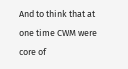And to think that at one time CWM were core of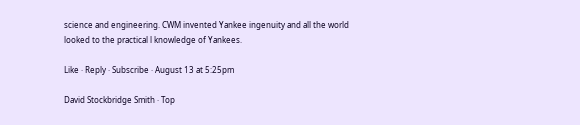science and engineering. CWM invented Yankee ingenuity and all the world looked to the practical l knowledge of Yankees.

Like · Reply · Subscribe · August 13 at 5:25pm

David Stockbridge Smith · Top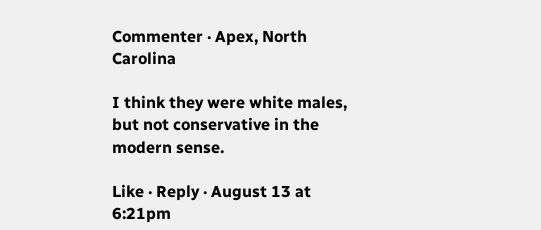Commenter · Apex, North Carolina

I think they were white males, but not conservative in the modern sense.

Like · Reply · August 13 at 6:21pm